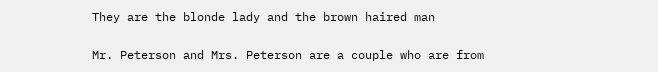They are the blonde lady and the brown haired man

Mr. Peterson and Mrs. Peterson are a couple who are from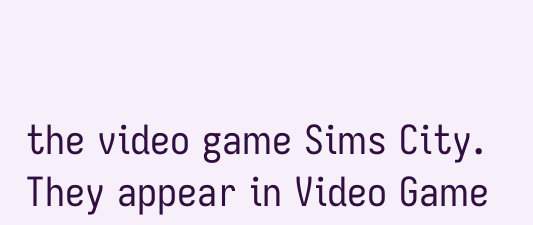the video game Sims City. They appear in Video Game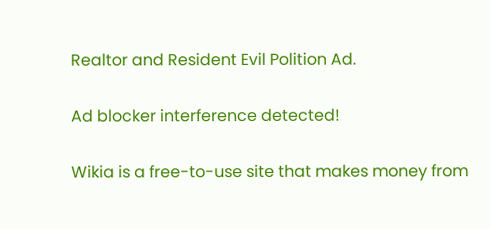Realtor and Resident Evil Polition Ad.

Ad blocker interference detected!

Wikia is a free-to-use site that makes money from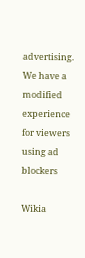advertising. We have a modified experience for viewers using ad blockers

Wikia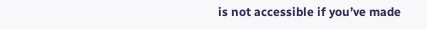is not accessible if you’ve made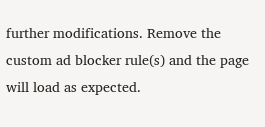further modifications. Remove the custom ad blocker rule(s) and the page will load as expected.